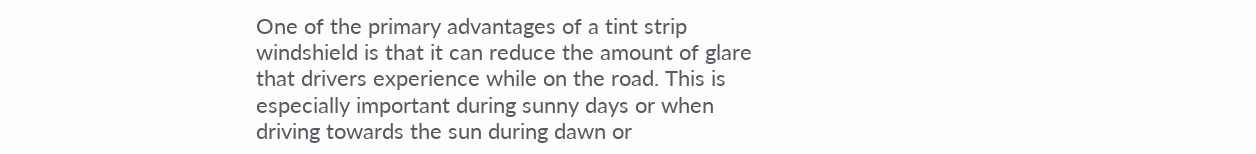One of the primary advantages of a tint strip windshield is that it can reduce the amount of glare that drivers experience while on the road. This is especially important during sunny days or when driving towards the sun during dawn or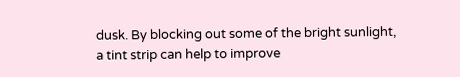dusk. By blocking out some of the bright sunlight, a tint strip can help to improve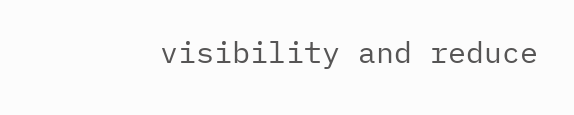visibility and reduce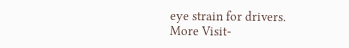eye strain for drivers.
More Visit-